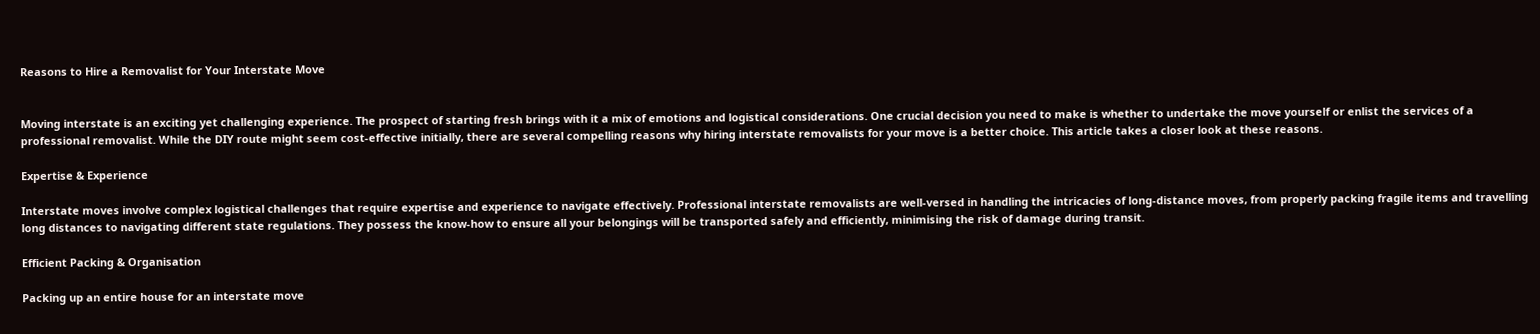Reasons to Hire a Removalist for Your Interstate Move


Moving interstate is an exciting yet challenging experience. The prospect of starting fresh brings with it a mix of emotions and logistical considerations. One crucial decision you need to make is whether to undertake the move yourself or enlist the services of a professional removalist. While the DIY route might seem cost-effective initially, there are several compelling reasons why hiring interstate removalists for your move is a better choice. This article takes a closer look at these reasons.

Expertise & Experience

Interstate moves involve complex logistical challenges that require expertise and experience to navigate effectively. Professional interstate removalists are well-versed in handling the intricacies of long-distance moves, from properly packing fragile items and travelling long distances to navigating different state regulations. They possess the know-how to ensure all your belongings will be transported safely and efficiently, minimising the risk of damage during transit.

Efficient Packing & Organisation

Packing up an entire house for an interstate move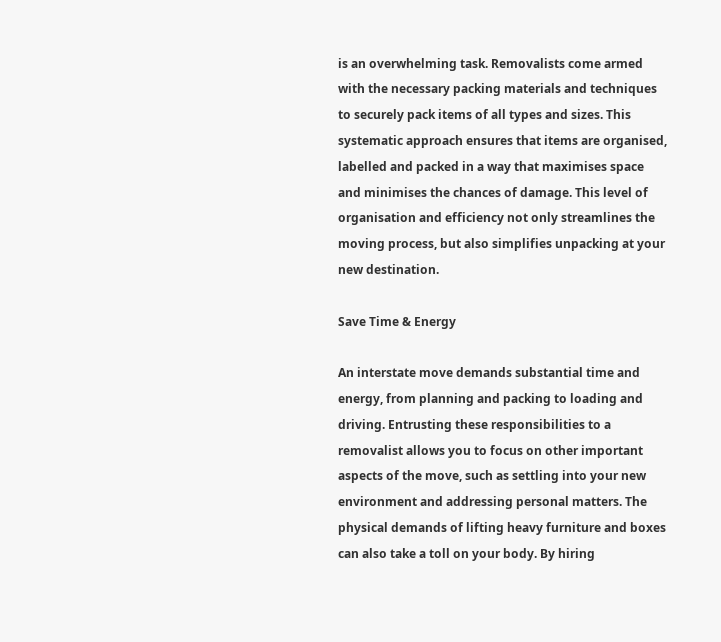is an overwhelming task. Removalists come armed with the necessary packing materials and techniques to securely pack items of all types and sizes. This systematic approach ensures that items are organised, labelled and packed in a way that maximises space and minimises the chances of damage. This level of organisation and efficiency not only streamlines the moving process, but also simplifies unpacking at your new destination.

Save Time & Energy

An interstate move demands substantial time and energy, from planning and packing to loading and driving. Entrusting these responsibilities to a removalist allows you to focus on other important aspects of the move, such as settling into your new environment and addressing personal matters. The physical demands of lifting heavy furniture and boxes can also take a toll on your body. By hiring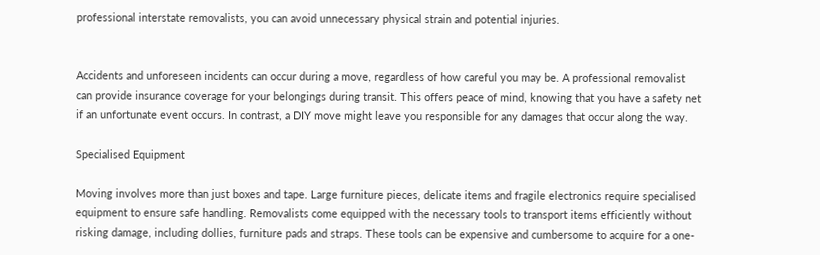professional interstate removalists, you can avoid unnecessary physical strain and potential injuries.


Accidents and unforeseen incidents can occur during a move, regardless of how careful you may be. A professional removalist can provide insurance coverage for your belongings during transit. This offers peace of mind, knowing that you have a safety net if an unfortunate event occurs. In contrast, a DIY move might leave you responsible for any damages that occur along the way.

Specialised Equipment

Moving involves more than just boxes and tape. Large furniture pieces, delicate items and fragile electronics require specialised equipment to ensure safe handling. Removalists come equipped with the necessary tools to transport items efficiently without risking damage, including dollies, furniture pads and straps. These tools can be expensive and cumbersome to acquire for a one-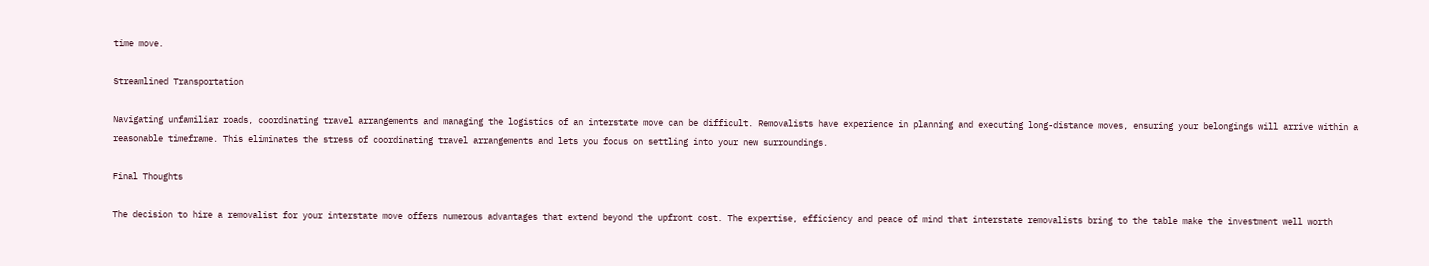time move.

Streamlined Transportation

Navigating unfamiliar roads, coordinating travel arrangements and managing the logistics of an interstate move can be difficult. Removalists have experience in planning and executing long-distance moves, ensuring your belongings will arrive within a reasonable timeframe. This eliminates the stress of coordinating travel arrangements and lets you focus on settling into your new surroundings.

Final Thoughts

The decision to hire a removalist for your interstate move offers numerous advantages that extend beyond the upfront cost. The expertise, efficiency and peace of mind that interstate removalists bring to the table make the investment well worth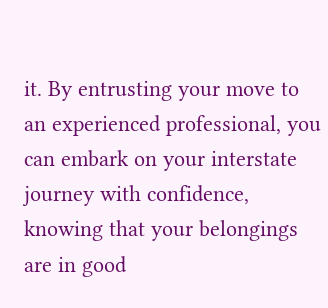it. By entrusting your move to an experienced professional, you can embark on your interstate journey with confidence, knowing that your belongings are in good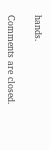hands.

Comments are closed.